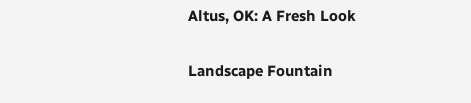Altus, OK: A Fresh Look

Landscape Fountain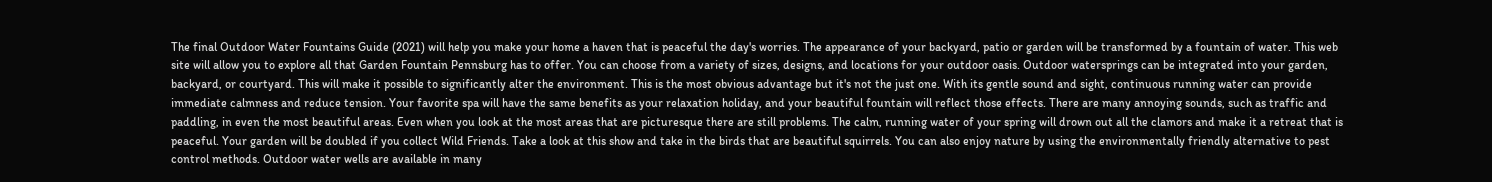The final Outdoor Water Fountains Guide (2021) will help you make your home a haven that is peaceful the day's worries. The appearance of your backyard, patio or garden will be transformed by a fountain of water. This web site will allow you to explore all that Garden Fountain Pennsburg has to offer. You can choose from a variety of sizes, designs, and locations for your outdoor oasis. Outdoor watersprings can be integrated into your garden, backyard, or courtyard. This will make it possible to significantly alter the environment. This is the most obvious advantage but it's not the just one. With its gentle sound and sight, continuous running water can provide immediate calmness and reduce tension. Your favorite spa will have the same benefits as your relaxation holiday, and your beautiful fountain will reflect those effects. There are many annoying sounds, such as traffic and paddling, in even the most beautiful areas. Even when you look at the most areas that are picturesque there are still problems. The calm, running water of your spring will drown out all the clamors and make it a retreat that is peaceful. Your garden will be doubled if you collect Wild Friends. Take a look at this show and take in the birds that are beautiful squirrels. You can also enjoy nature by using the environmentally friendly alternative to pest control methods. Outdoor water wells are available in many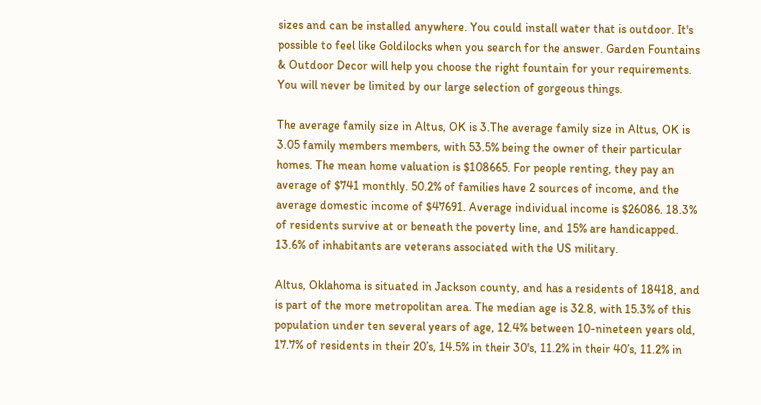sizes and can be installed anywhere. You could install water that is outdoor. It's possible to feel like Goldilocks when you search for the answer. Garden Fountains & Outdoor Decor will help you choose the right fountain for your requirements. You will never be limited by our large selection of gorgeous things.

The average family size in Altus, OK is 3.The average family size in Altus, OK is 3.05 family members members, with 53.5% being the owner of their particular homes. The mean home valuation is $108665. For people renting, they pay an average of $741 monthly. 50.2% of families have 2 sources of income, and the average domestic income of $47691. Average individual income is $26086. 18.3% of residents survive at or beneath the poverty line, and 15% are handicapped. 13.6% of inhabitants are veterans associated with the US military.

Altus, Oklahoma is situated in Jackson county, and has a residents of 18418, and is part of the more metropolitan area. The median age is 32.8, with 15.3% of this population under ten several years of age, 12.4% between 10-nineteen years old, 17.7% of residents in their 20’s, 14.5% in their 30's, 11.2% in their 40’s, 11.2% in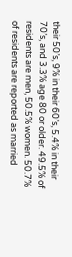their 50’s, 9% in their 60’s, 5.4% in their 70’s, and 3.3% age 80 or older. 49.5% of residents are men, 50.5% women. 50.7% of residents are reported as married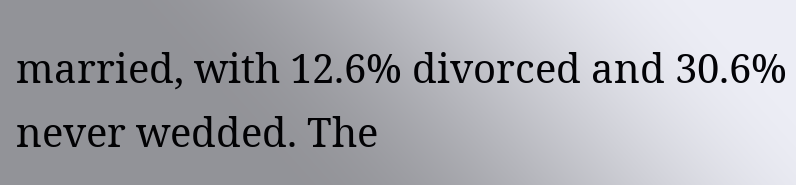married, with 12.6% divorced and 30.6% never wedded. The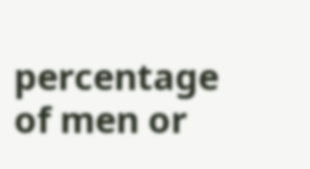percentage of men or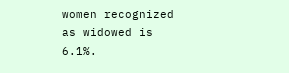women recognized as widowed is 6.1%.